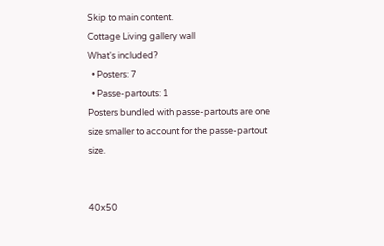Skip to main content.
Cottage Living gallery wall
What's included?
  • Posters: 7
  • Passe-partouts: 1
Posters bundled with passe-partouts are one size smaller to account for the passe-partout size.


40x50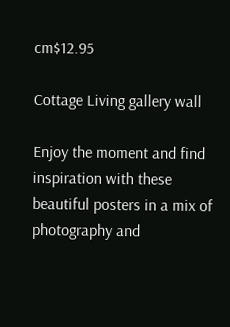cm$12.95

Cottage Living gallery wall

Enjoy the moment and find inspiration with these beautiful posters in a mix of photography and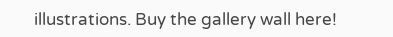illustrations. Buy the gallery wall here!